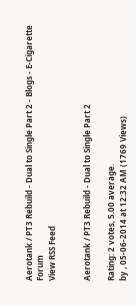Aerotank / PT3 Rebuild - Dual to Single Part 2 - Blogs - E-Cigarette Forum
View RSS Feed


Aerotank / PT3 Rebuild - Dual to Single Part 2

Rating: 2 votes, 5.00 average.
by , 05-06-2014 at 12:32 AM (1769 Views)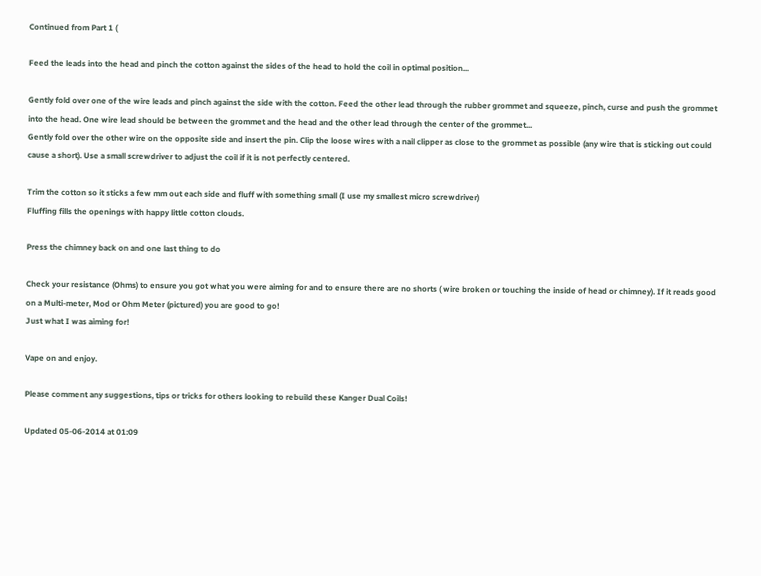Continued from Part 1 (

Feed the leads into the head and pinch the cotton against the sides of the head to hold the coil in optimal position...

Gently fold over one of the wire leads and pinch against the side with the cotton. Feed the other lead through the rubber grommet and squeeze, pinch, curse and push the grommet into the head. One wire lead should be between the grommet and the head and the other lead through the center of the grommet...
Gently fold over the other wire on the opposite side and insert the pin. Clip the loose wires with a nail clipper as close to the grommet as possible (any wire that is sticking out could cause a short). Use a small screwdriver to adjust the coil if it is not perfectly centered.

Trim the cotton so it sticks a few mm out each side and fluff with something small (I use my smallest micro screwdriver)
Fluffing fills the openings with happy little cotton clouds.

Press the chimney back on and one last thing to do

Check your resistance (Ohms) to ensure you got what you were aiming for and to ensure there are no shorts ( wire broken or touching the inside of head or chimney). If it reads good on a Multi-meter, Mod or Ohm Meter (pictured) you are good to go!
Just what I was aiming for!

Vape on and enjoy.

Please comment any suggestions, tips or tricks for others looking to rebuild these Kanger Dual Coils!

Updated 05-06-2014 at 01:09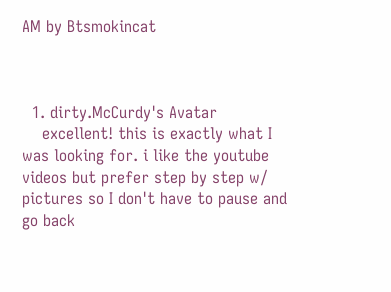AM by Btsmokincat



  1. dirty.McCurdy's Avatar
    excellent! this is exactly what I was looking for. i like the youtube videos but prefer step by step w/ pictures so I don't have to pause and go back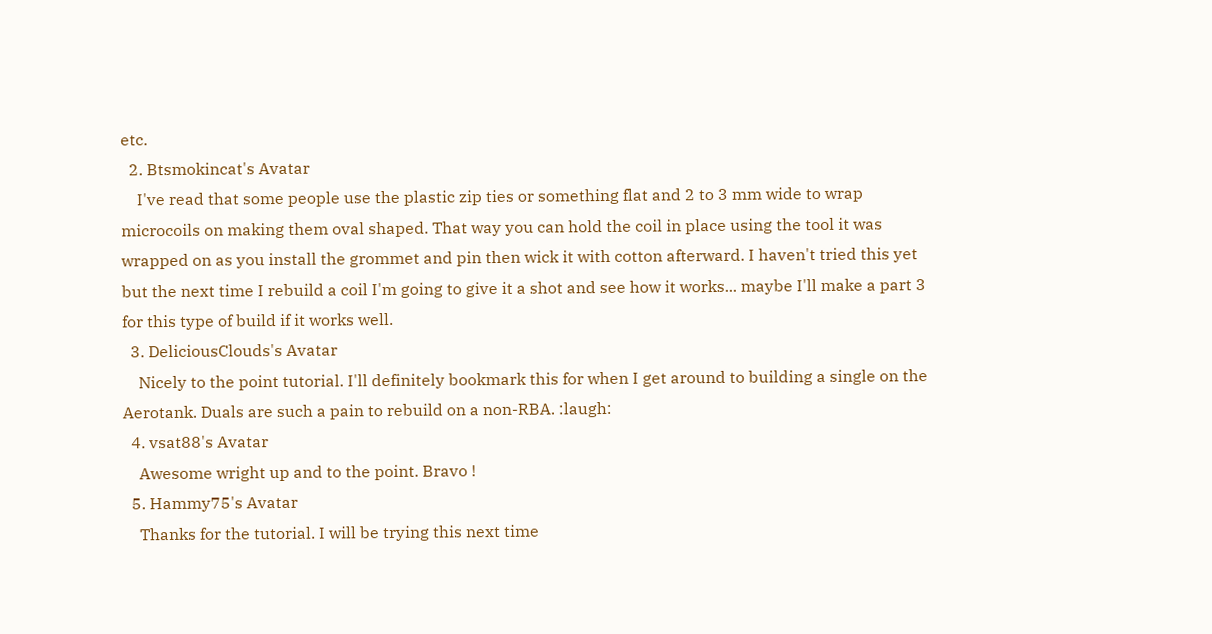etc.
  2. Btsmokincat's Avatar
    I've read that some people use the plastic zip ties or something flat and 2 to 3 mm wide to wrap microcoils on making them oval shaped. That way you can hold the coil in place using the tool it was wrapped on as you install the grommet and pin then wick it with cotton afterward. I haven't tried this yet but the next time I rebuild a coil I'm going to give it a shot and see how it works... maybe I'll make a part 3 for this type of build if it works well.
  3. DeliciousClouds's Avatar
    Nicely to the point tutorial. I'll definitely bookmark this for when I get around to building a single on the Aerotank. Duals are such a pain to rebuild on a non-RBA. :laugh:
  4. vsat88's Avatar
    Awesome wright up and to the point. Bravo !
  5. Hammy75's Avatar
    Thanks for the tutorial. I will be trying this next time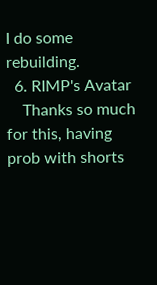I do some rebuilding.
  6. RIMP's Avatar
    Thanks so much for this, having prob with shorts